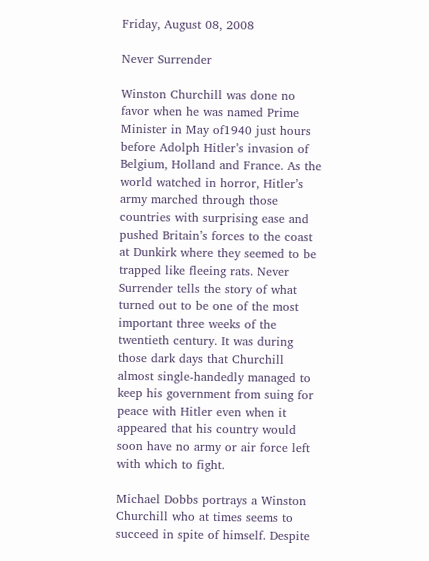Friday, August 08, 2008

Never Surrender

Winston Churchill was done no favor when he was named Prime Minister in May of1940 just hours before Adolph Hitler’s invasion of Belgium, Holland and France. As the world watched in horror, Hitler’s army marched through those countries with surprising ease and pushed Britain’s forces to the coast at Dunkirk where they seemed to be trapped like fleeing rats. Never Surrender tells the story of what turned out to be one of the most important three weeks of the twentieth century. It was during those dark days that Churchill almost single-handedly managed to keep his government from suing for peace with Hitler even when it appeared that his country would soon have no army or air force left with which to fight.

Michael Dobbs portrays a Winston Churchill who at times seems to succeed in spite of himself. Despite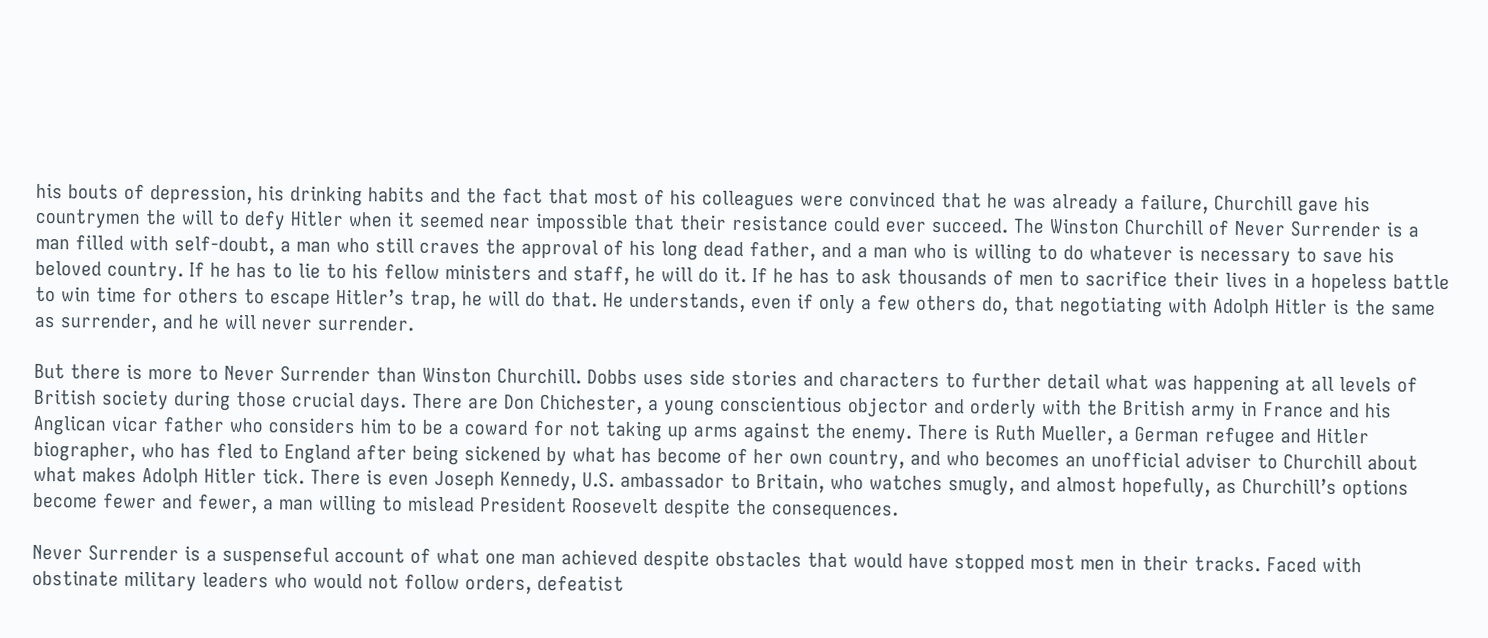his bouts of depression, his drinking habits and the fact that most of his colleagues were convinced that he was already a failure, Churchill gave his countrymen the will to defy Hitler when it seemed near impossible that their resistance could ever succeed. The Winston Churchill of Never Surrender is a man filled with self-doubt, a man who still craves the approval of his long dead father, and a man who is willing to do whatever is necessary to save his beloved country. If he has to lie to his fellow ministers and staff, he will do it. If he has to ask thousands of men to sacrifice their lives in a hopeless battle to win time for others to escape Hitler’s trap, he will do that. He understands, even if only a few others do, that negotiating with Adolph Hitler is the same as surrender, and he will never surrender.

But there is more to Never Surrender than Winston Churchill. Dobbs uses side stories and characters to further detail what was happening at all levels of British society during those crucial days. There are Don Chichester, a young conscientious objector and orderly with the British army in France and his Anglican vicar father who considers him to be a coward for not taking up arms against the enemy. There is Ruth Mueller, a German refugee and Hitler biographer, who has fled to England after being sickened by what has become of her own country, and who becomes an unofficial adviser to Churchill about what makes Adolph Hitler tick. There is even Joseph Kennedy, U.S. ambassador to Britain, who watches smugly, and almost hopefully, as Churchill’s options become fewer and fewer, a man willing to mislead President Roosevelt despite the consequences.

Never Surrender is a suspenseful account of what one man achieved despite obstacles that would have stopped most men in their tracks. Faced with obstinate military leaders who would not follow orders, defeatist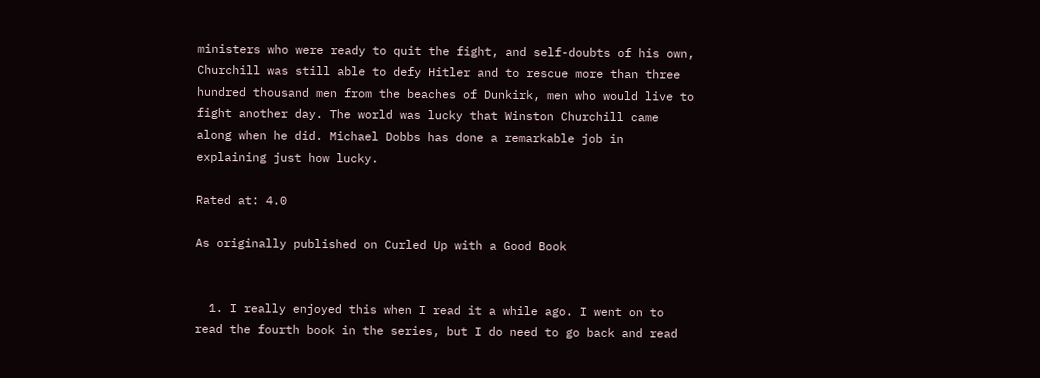ministers who were ready to quit the fight, and self-doubts of his own, Churchill was still able to defy Hitler and to rescue more than three hundred thousand men from the beaches of Dunkirk, men who would live to fight another day. The world was lucky that Winston Churchill came along when he did. Michael Dobbs has done a remarkable job in explaining just how lucky.

Rated at: 4.0

As originally published on Curled Up with a Good Book


  1. I really enjoyed this when I read it a while ago. I went on to read the fourth book in the series, but I do need to go back and read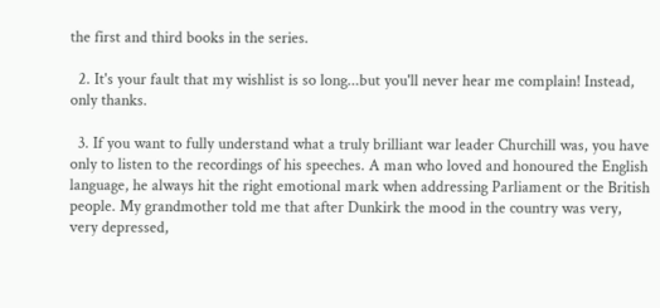the first and third books in the series.

  2. It's your fault that my wishlist is so long...but you'll never hear me complain! Instead, only thanks.

  3. If you want to fully understand what a truly brilliant war leader Churchill was, you have only to listen to the recordings of his speeches. A man who loved and honoured the English language, he always hit the right emotional mark when addressing Parliament or the British people. My grandmother told me that after Dunkirk the mood in the country was very, very depressed,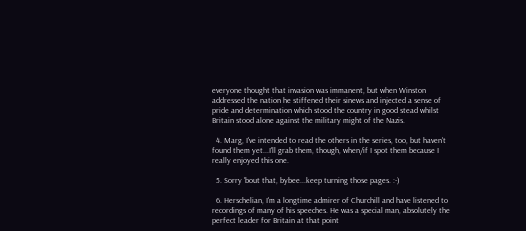everyone thought that invasion was immanent, but when Winston addressed the nation he stiffened their sinews and injected a sense of pride and determination which stood the country in good stead whilst Britain stood alone against the military might of the Nazis.

  4. Marg, I've intended to read the others in the series, too, but haven't found them yet...I'll grab them, though, when/if I spot them because I really enjoyed this one.

  5. Sorry 'bout that, bybee...keep turning those pages. :-)

  6. Herschelian, I'm a longtime admirer of Churchill and have listened to recordings of many of his speeches. He was a special man, absolutely the perfect leader for Britain at that point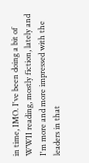in time, IMO. I've been doing a bit of WWII reading, mostly fiction, lately and I'm more and more impressed with the leaders in that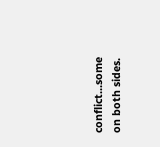conflict...some on both sides.